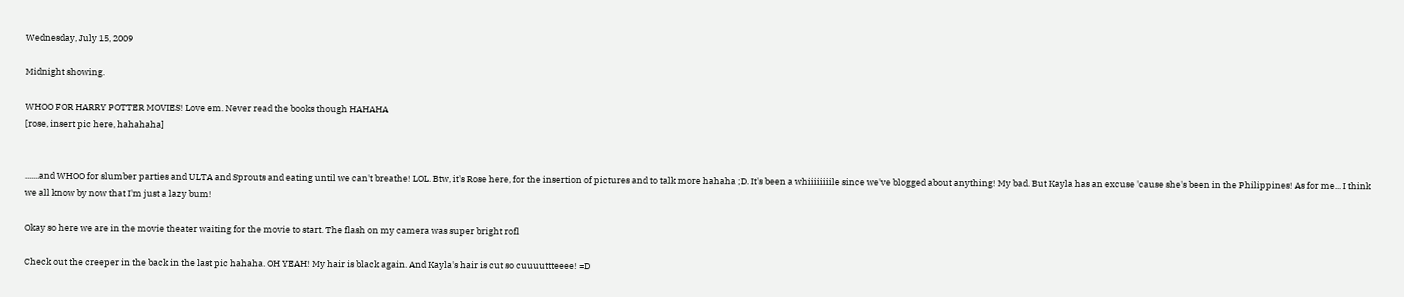Wednesday, July 15, 2009

Midnight showing.

WHOO FOR HARRY POTTER MOVIES! Love em. Never read the books though HAHAHA
[rose, insert pic here, hahahaha]


.......and WHOO for slumber parties and ULTA and Sprouts and eating until we can't breathe! LOL. Btw, it's Rose here, for the insertion of pictures and to talk more hahaha ;D. It's been a whiiiiiiiile since we've blogged about anything! My bad. But Kayla has an excuse 'cause she's been in the Philippines! As for me... I think we all know by now that I'm just a lazy bum!

Okay so here we are in the movie theater waiting for the movie to start. The flash on my camera was super bright rofl

Check out the creeper in the back in the last pic hahaha. OH YEAH! My hair is black again. And Kayla's hair is cut so cuuuuttteeee! =D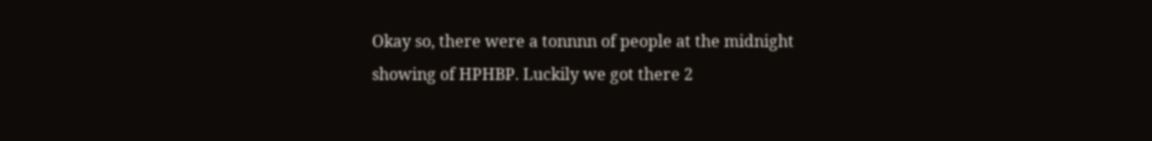Okay so, there were a tonnnn of people at the midnight showing of HPHBP. Luckily we got there 2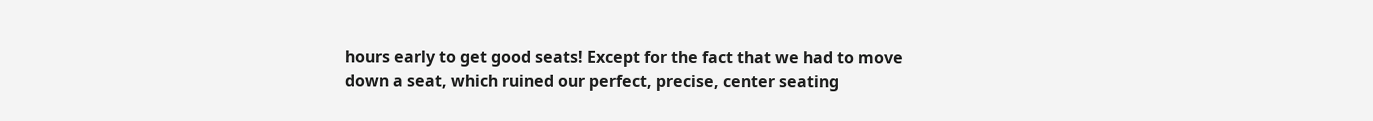hours early to get good seats! Except for the fact that we had to move down a seat, which ruined our perfect, precise, center seating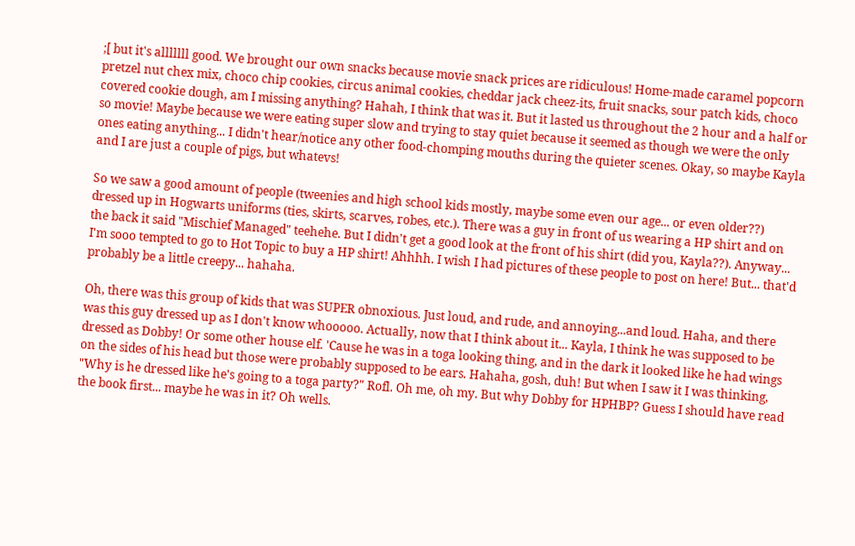;[ but it's alllllll good. We brought our own snacks because movie snack prices are ridiculous! Home-made caramel popcorn pretzel nut chex mix, choco chip cookies, circus animal cookies, cheddar jack cheez-its, fruit snacks, sour patch kids, choco covered cookie dough, am I missing anything? Hahah, I think that was it. But it lasted us throughout the 2 hour and a half or so movie! Maybe because we were eating super slow and trying to stay quiet because it seemed as though we were the only ones eating anything... I didn't hear/notice any other food-chomping mouths during the quieter scenes. Okay, so maybe Kayla and I are just a couple of pigs, but whatevs!

So we saw a good amount of people (tweenies and high school kids mostly, maybe some even our age... or even older??) dressed up in Hogwarts uniforms (ties, skirts, scarves, robes, etc.). There was a guy in front of us wearing a HP shirt and on the back it said "Mischief Managed" teehehe. But I didn't get a good look at the front of his shirt (did you, Kayla??). Anyway... I'm sooo tempted to go to Hot Topic to buy a HP shirt! Ahhhh. I wish I had pictures of these people to post on here! But... that'd probably be a little creepy... hahaha.

Oh, there was this group of kids that was SUPER obnoxious. Just loud, and rude, and annoying...and loud. Haha, and there was this guy dressed up as I don't know whooooo. Actually, now that I think about it... Kayla, I think he was supposed to be dressed as Dobby! Or some other house elf. 'Cause he was in a toga looking thing, and in the dark it looked like he had wings on the sides of his head but those were probably supposed to be ears. Hahaha, gosh, duh! But when I saw it I was thinking, "Why is he dressed like he's going to a toga party?" Rofl. Oh me, oh my. But why Dobby for HPHBP? Guess I should have read the book first... maybe he was in it? Oh wells.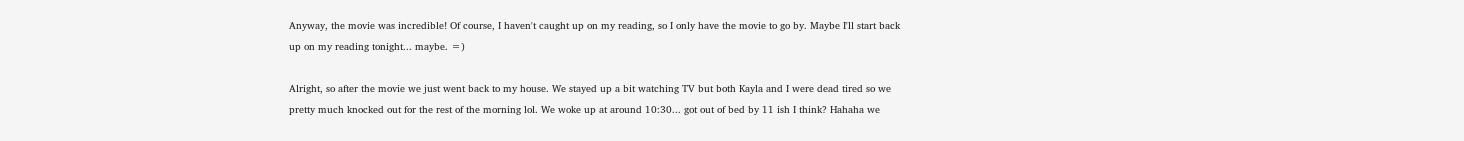Anyway, the movie was incredible! Of course, I haven't caught up on my reading, so I only have the movie to go by. Maybe I'll start back up on my reading tonight... maybe. =)

Alright, so after the movie we just went back to my house. We stayed up a bit watching TV but both Kayla and I were dead tired so we pretty much knocked out for the rest of the morning lol. We woke up at around 10:30... got out of bed by 11 ish I think? Hahaha we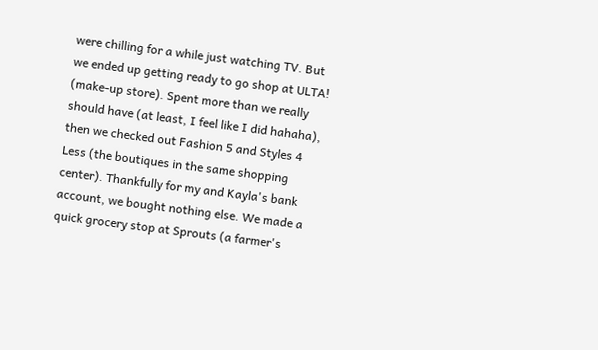were chilling for a while just watching TV. But we ended up getting ready to go shop at ULTA! (make-up store). Spent more than we really should have (at least, I feel like I did hahaha), then we checked out Fashion 5 and Styles 4 Less (the boutiques in the same shopping center). Thankfully for my and Kayla's bank account, we bought nothing else. We made a quick grocery stop at Sprouts (a farmer's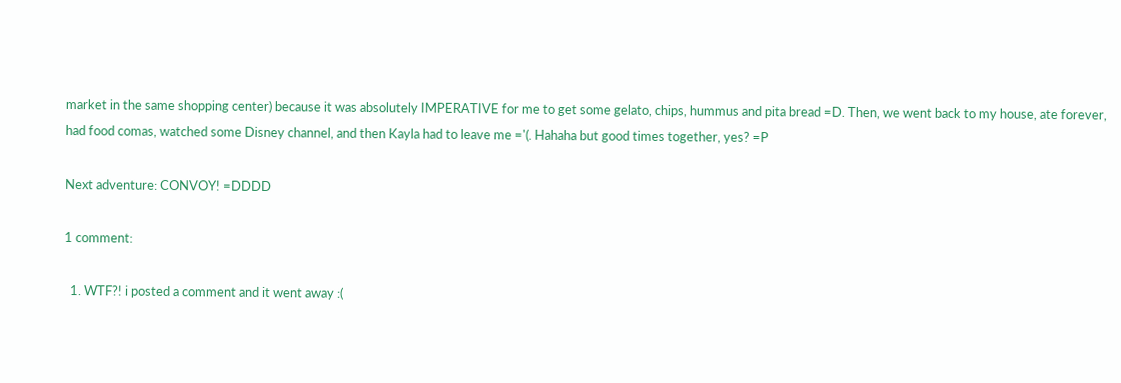market in the same shopping center) because it was absolutely IMPERATIVE for me to get some gelato, chips, hummus and pita bread =D. Then, we went back to my house, ate forever, had food comas, watched some Disney channel, and then Kayla had to leave me ='(. Hahaha but good times together, yes? =P

Next adventure: CONVOY! =DDDD

1 comment:

  1. WTF?! i posted a comment and it went away :(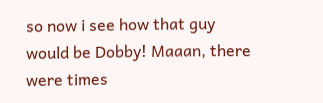so now i see how that guy would be Dobby! Maaan, there were times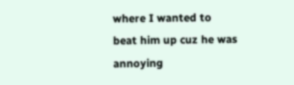where I wanted to beat him up cuz he was annoying